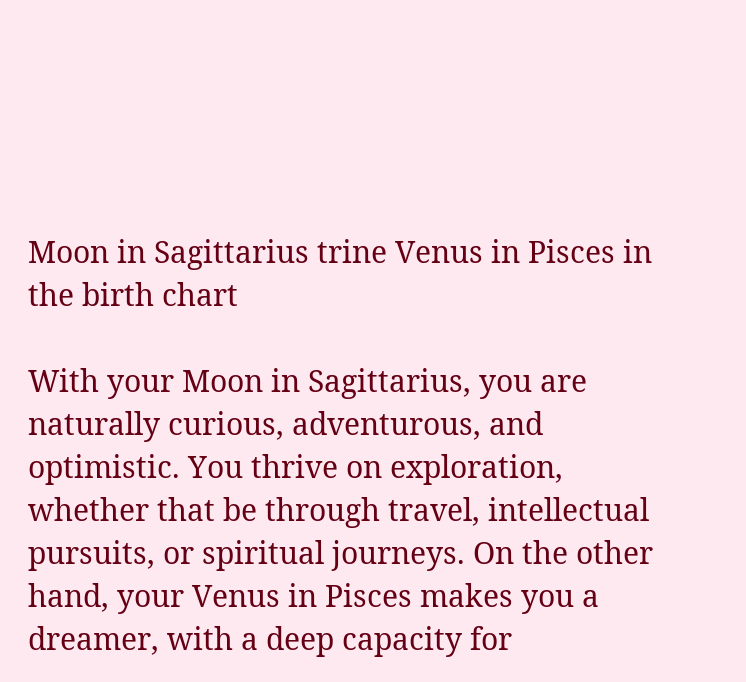Moon in Sagittarius trine Venus in Pisces in the birth chart

With your Moon in Sagittarius, you are naturally curious, adventurous, and optimistic. You thrive on exploration, whether that be through travel, intellectual pursuits, or spiritual journeys. On the other hand, your Venus in Pisces makes you a dreamer, with a deep capacity for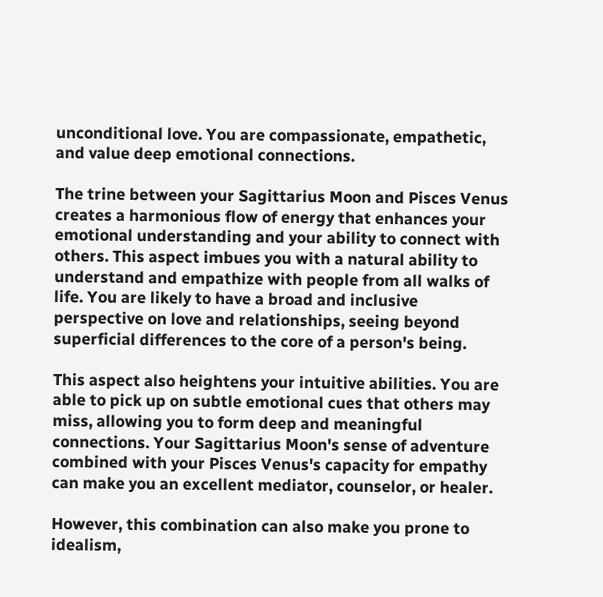unconditional love. You are compassionate, empathetic, and value deep emotional connections.

The trine between your Sagittarius Moon and Pisces Venus creates a harmonious flow of energy that enhances your emotional understanding and your ability to connect with others. This aspect imbues you with a natural ability to understand and empathize with people from all walks of life. You are likely to have a broad and inclusive perspective on love and relationships, seeing beyond superficial differences to the core of a person's being.

This aspect also heightens your intuitive abilities. You are able to pick up on subtle emotional cues that others may miss, allowing you to form deep and meaningful connections. Your Sagittarius Moon's sense of adventure combined with your Pisces Venus's capacity for empathy can make you an excellent mediator, counselor, or healer.

However, this combination can also make you prone to idealism,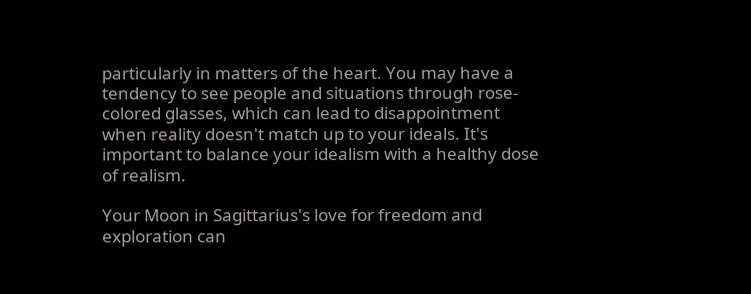particularly in matters of the heart. You may have a tendency to see people and situations through rose-colored glasses, which can lead to disappointment when reality doesn't match up to your ideals. It's important to balance your idealism with a healthy dose of realism.

Your Moon in Sagittarius's love for freedom and exploration can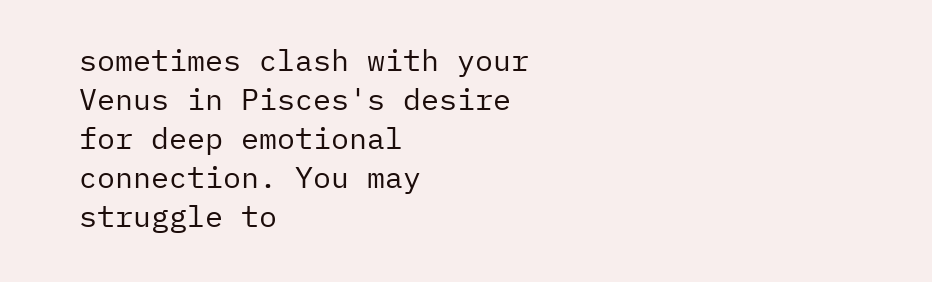sometimes clash with your Venus in Pisces's desire for deep emotional connection. You may struggle to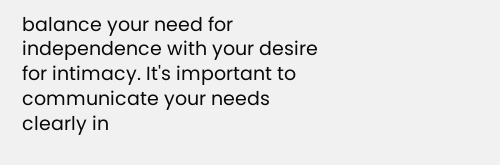balance your need for independence with your desire for intimacy. It's important to communicate your needs clearly in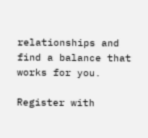relationships and find a balance that works for you.

Register with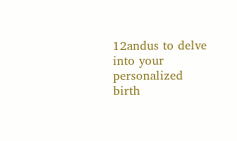12andus to delve into your personalized birth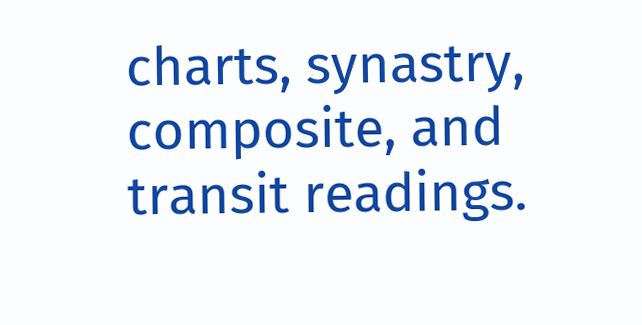charts, synastry, composite, and transit readings.